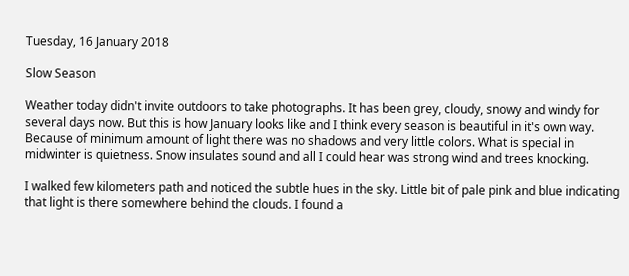Tuesday, 16 January 2018

Slow Season

Weather today didn't invite outdoors to take photographs. It has been grey, cloudy, snowy and windy for several days now. But this is how January looks like and I think every season is beautiful in it's own way. Because of minimum amount of light there was no shadows and very little colors. What is special in midwinter is quietness. Snow insulates sound and all I could hear was strong wind and trees knocking.

I walked few kilometers path and noticed the subtle hues in the sky. Little bit of pale pink and blue indicating that light is there somewhere behind the clouds. I found a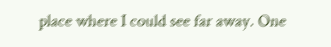place where I could see far away. One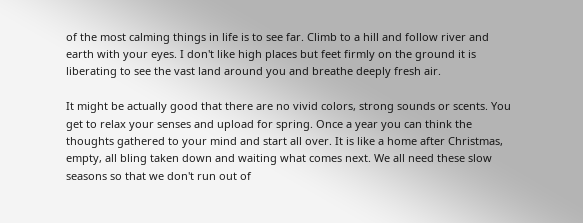of the most calming things in life is to see far. Climb to a hill and follow river and earth with your eyes. I don't like high places but feet firmly on the ground it is liberating to see the vast land around you and breathe deeply fresh air.

It might be actually good that there are no vivid colors, strong sounds or scents. You get to relax your senses and upload for spring. Once a year you can think the thoughts gathered to your mind and start all over. It is like a home after Christmas, empty, all bling taken down and waiting what comes next. We all need these slow seasons so that we don't run out of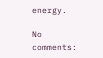energy.

No comments: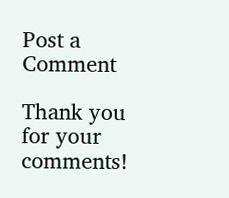Post a Comment

Thank you for your comments!